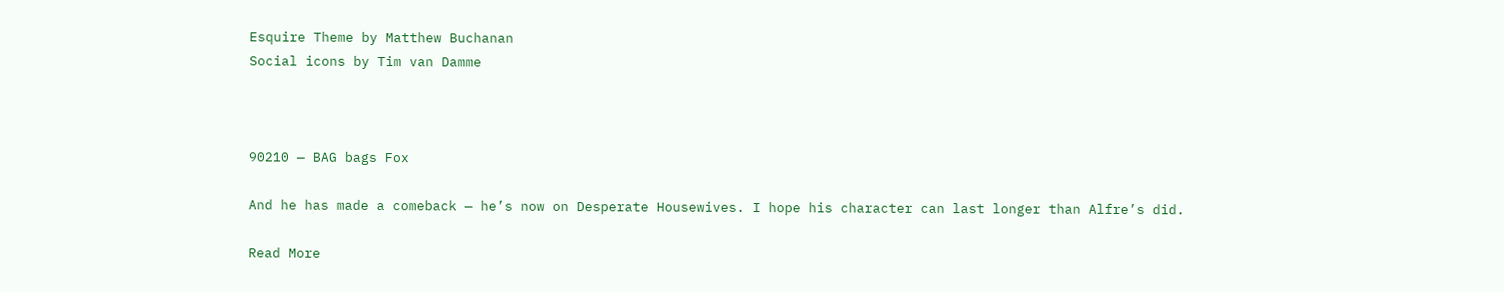Esquire Theme by Matthew Buchanan
Social icons by Tim van Damme



90210 — BAG bags Fox

And he has made a comeback — he’s now on Desperate Housewives. I hope his character can last longer than Alfre’s did.

Read More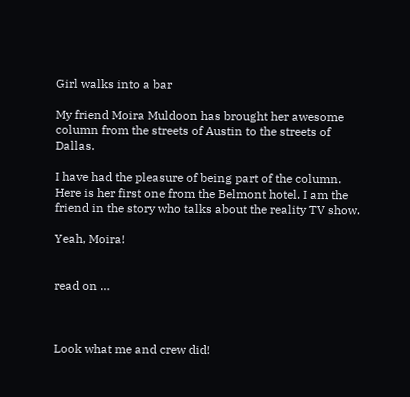Girl walks into a bar

My friend Moira Muldoon has brought her awesome column from the streets of Austin to the streets of Dallas.

I have had the pleasure of being part of the column. Here is her first one from the Belmont hotel. I am the friend in the story who talks about the reality TV show.

Yeah, Moira!


read on …



Look what me and crew did!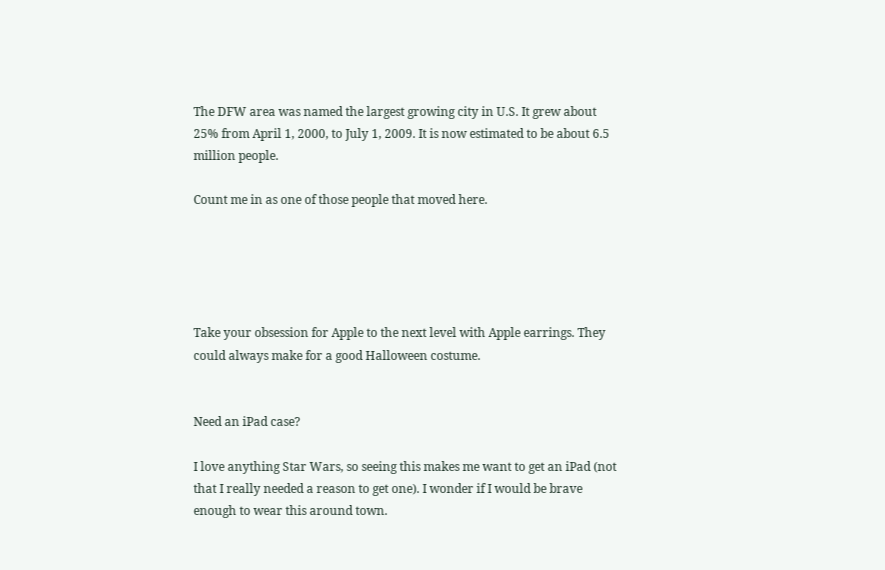The DFW area was named the largest growing city in U.S. It grew about 25% from April 1, 2000, to July 1, 2009. It is now estimated to be about 6.5 million people.

Count me in as one of those people that moved here.





Take your obsession for Apple to the next level with Apple earrings. They could always make for a good Halloween costume.


Need an iPad case?

I love anything Star Wars, so seeing this makes me want to get an iPad (not that I really needed a reason to get one). I wonder if I would be brave enough to wear this around town.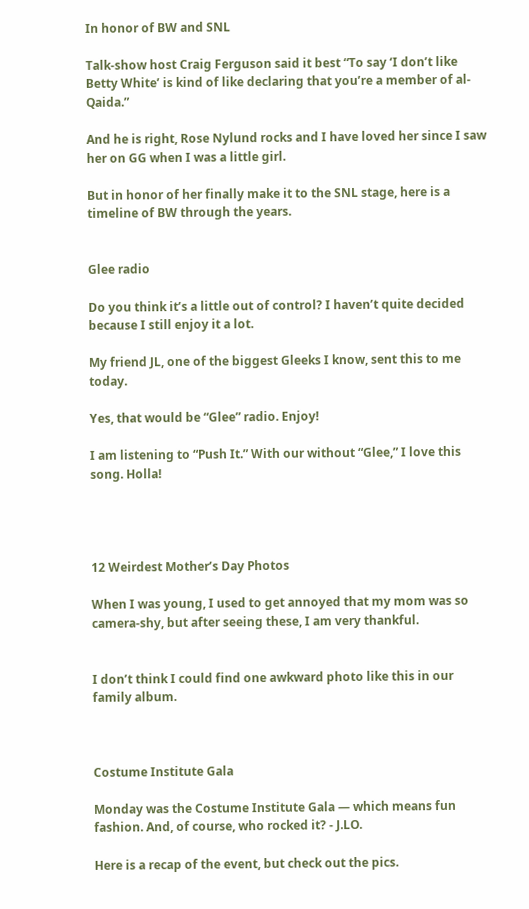In honor of BW and SNL

Talk-show host Craig Ferguson said it best “To say ‘I don’t like Betty White’ is kind of like declaring that you’re a member of al-Qaida.”

And he is right, Rose Nylund rocks and I have loved her since I saw her on GG when I was a little girl.

But in honor of her finally make it to the SNL stage, here is a timeline of BW through the years.


Glee radio

Do you think it’s a little out of control? I haven’t quite decided because I still enjoy it a lot.

My friend JL, one of the biggest Gleeks I know, sent this to me today.

Yes, that would be “Glee” radio. Enjoy!

I am listening to “Push It.” With our without “Glee,” I love this song. Holla!




12 Weirdest Mother’s Day Photos

When I was young, I used to get annoyed that my mom was so camera-shy, but after seeing these, I am very thankful.


I don’t think I could find one awkward photo like this in our family album.



Costume Institute Gala

Monday was the Costume Institute Gala — which means fun fashion. And, of course, who rocked it? - J.LO.

Here is a recap of the event, but check out the pics.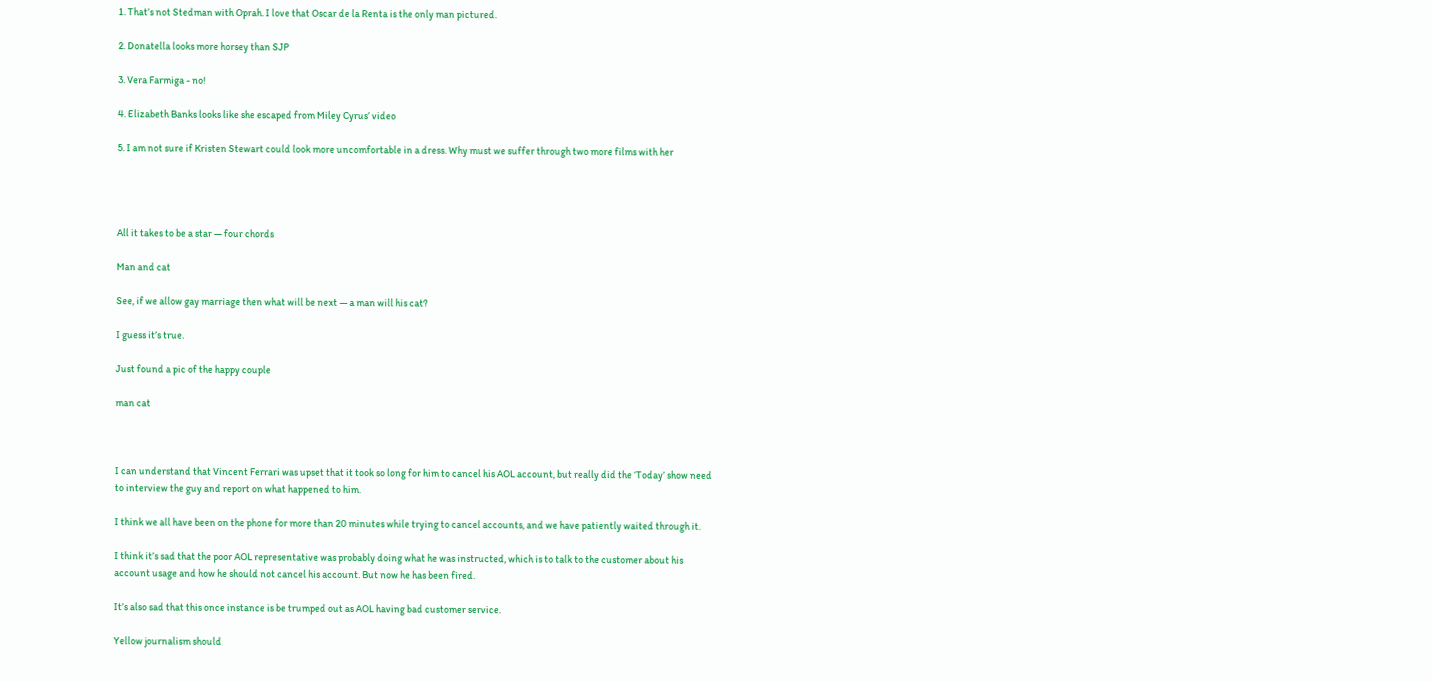1. That’s not Stedman with Oprah. I love that Oscar de la Renta is the only man pictured.

2. Donatella looks more horsey than SJP

3. Vera Farmiga - no!

4. Elizabeth Banks looks like she escaped from Miley Cyrus’ video

5. I am not sure if Kristen Stewart could look more uncomfortable in a dress. Why must we suffer through two more films with her




All it takes to be a star — four chords

Man and cat

See, if we allow gay marriage then what will be next — a man will his cat?

I guess it’s true.

Just found a pic of the happy couple

man cat



I can understand that Vincent Ferrari was upset that it took so long for him to cancel his AOL account, but really did the ‘Today’ show need to interview the guy and report on what happened to him.

I think we all have been on the phone for more than 20 minutes while trying to cancel accounts, and we have patiently waited through it.

I think it’s sad that the poor AOL representative was probably doing what he was instructed, which is to talk to the customer about his account usage and how he should not cancel his account. But now he has been fired.

It’s also sad that this once instance is be trumped out as AOL having bad customer service.

Yellow journalism should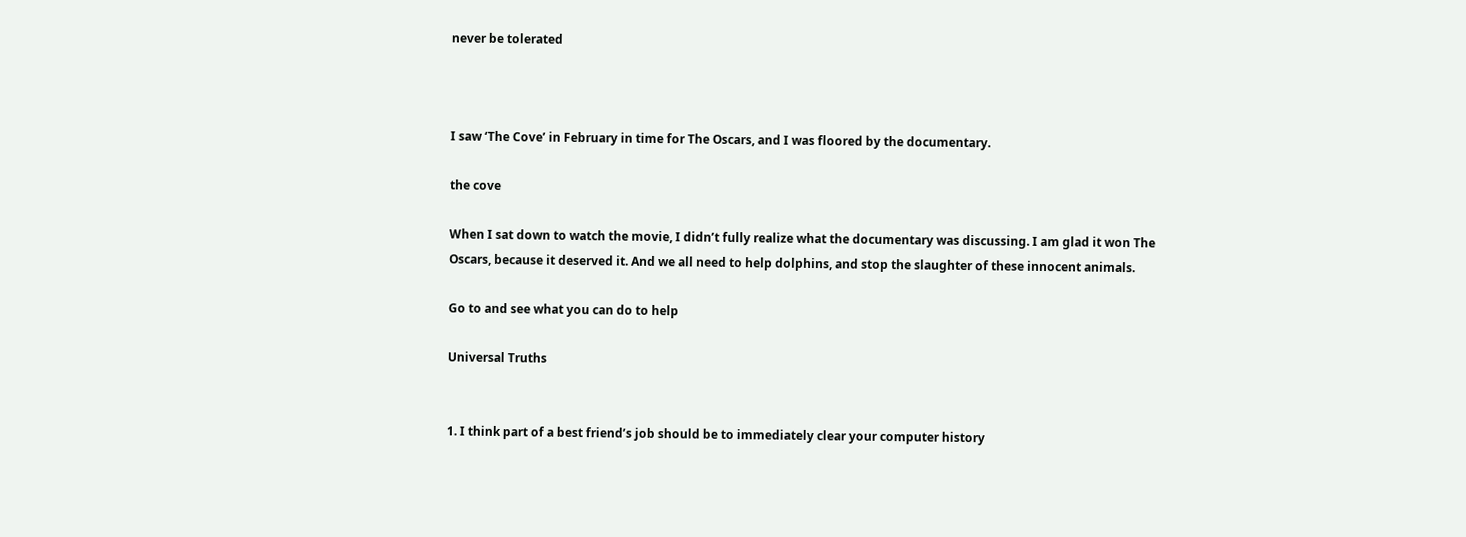never be tolerated



I saw ‘The Cove’ in February in time for The Oscars, and I was floored by the documentary.

the cove

When I sat down to watch the movie, I didn’t fully realize what the documentary was discussing. I am glad it won The Oscars, because it deserved it. And we all need to help dolphins, and stop the slaughter of these innocent animals.

Go to and see what you can do to help

Universal Truths


1. I think part of a best friend’s job should be to immediately clear your computer history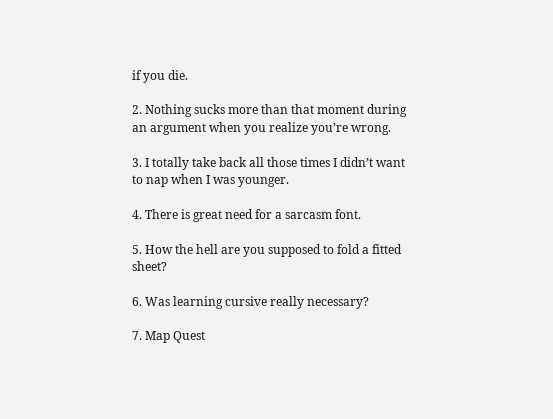if you die.

2. Nothing sucks more than that moment during an argument when you realize you’re wrong.

3. I totally take back all those times I didn’t want to nap when I was younger.

4. There is great need for a sarcasm font.

5. How the hell are you supposed to fold a fitted sheet?

6. Was learning cursive really necessary?

7. Map Quest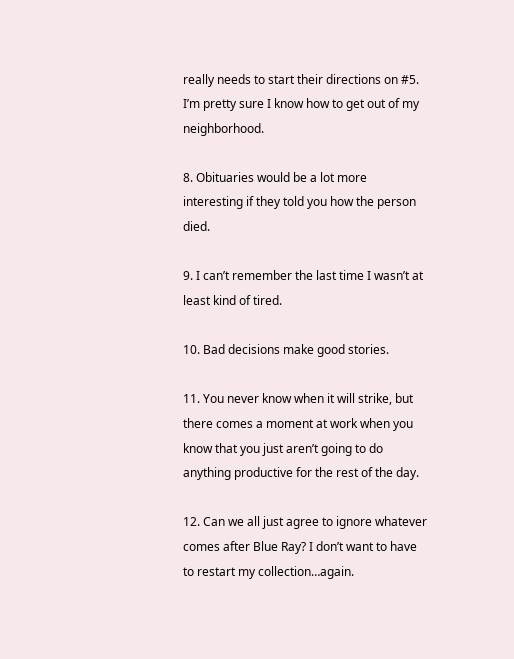really needs to start their directions on #5. I’m pretty sure I know how to get out of my neighborhood.

8. Obituaries would be a lot more interesting if they told you how the person died.

9. I can’t remember the last time I wasn’t at least kind of tired.

10. Bad decisions make good stories.

11. You never know when it will strike, but there comes a moment at work when you know that you just aren’t going to do anything productive for the rest of the day.

12. Can we all just agree to ignore whatever comes after Blue Ray? I don’t want to have to restart my collection…again.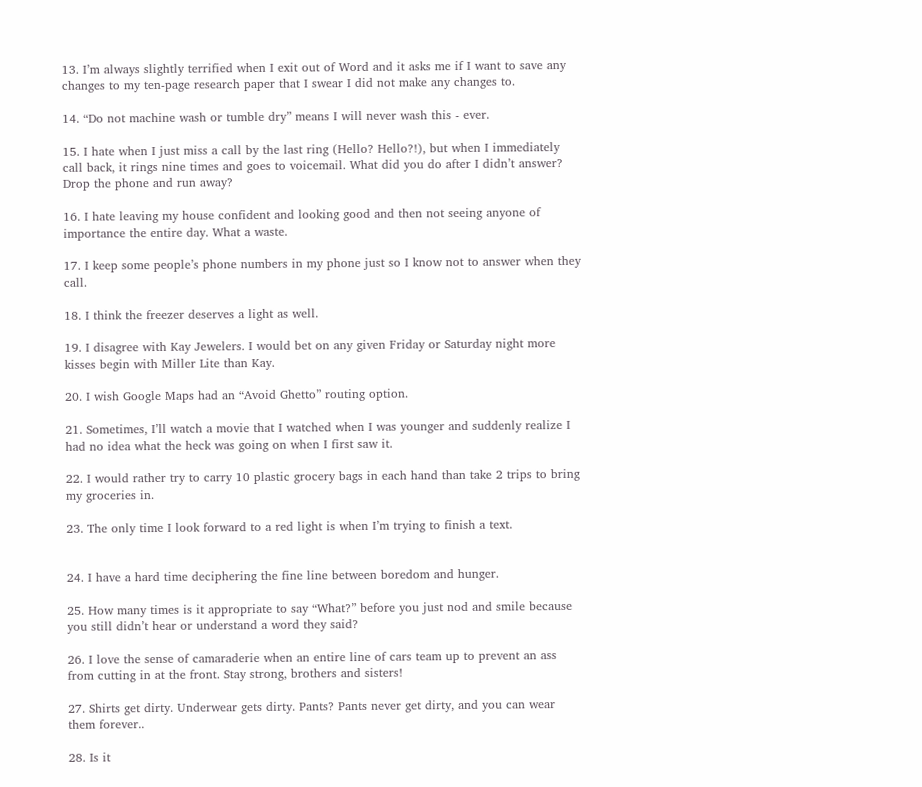13. I’m always slightly terrified when I exit out of Word and it asks me if I want to save any changes to my ten-page research paper that I swear I did not make any changes to.

14. “Do not machine wash or tumble dry” means I will never wash this - ever.

15. I hate when I just miss a call by the last ring (Hello? Hello?!), but when I immediately call back, it rings nine times and goes to voicemail. What did you do after I didn’t answer? Drop the phone and run away?

16. I hate leaving my house confident and looking good and then not seeing anyone of importance the entire day. What a waste.

17. I keep some people’s phone numbers in my phone just so I know not to answer when they call.

18. I think the freezer deserves a light as well.

19. I disagree with Kay Jewelers. I would bet on any given Friday or Saturday night more kisses begin with Miller Lite than Kay.

20. I wish Google Maps had an “Avoid Ghetto” routing option.

21. Sometimes, I’ll watch a movie that I watched when I was younger and suddenly realize I had no idea what the heck was going on when I first saw it.

22. I would rather try to carry 10 plastic grocery bags in each hand than take 2 trips to bring my groceries in.

23. The only time I look forward to a red light is when I’m trying to finish a text.


24. I have a hard time deciphering the fine line between boredom and hunger.

25. How many times is it appropriate to say “What?” before you just nod and smile because you still didn’t hear or understand a word they said?

26. I love the sense of camaraderie when an entire line of cars team up to prevent an ass from cutting in at the front. Stay strong, brothers and sisters!

27. Shirts get dirty. Underwear gets dirty. Pants? Pants never get dirty, and you can wear them forever..

28. Is it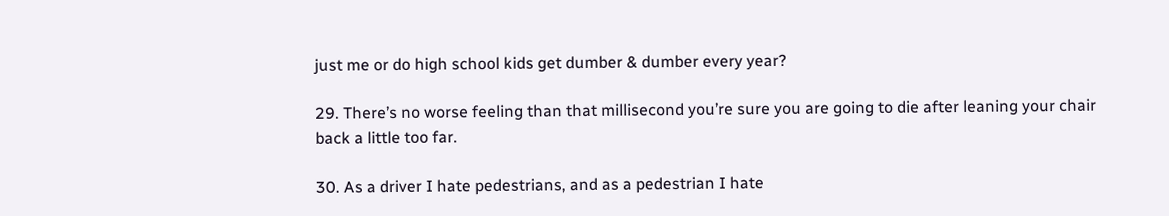just me or do high school kids get dumber & dumber every year?

29. There’s no worse feeling than that millisecond you’re sure you are going to die after leaning your chair back a little too far.

30. As a driver I hate pedestrians, and as a pedestrian I hate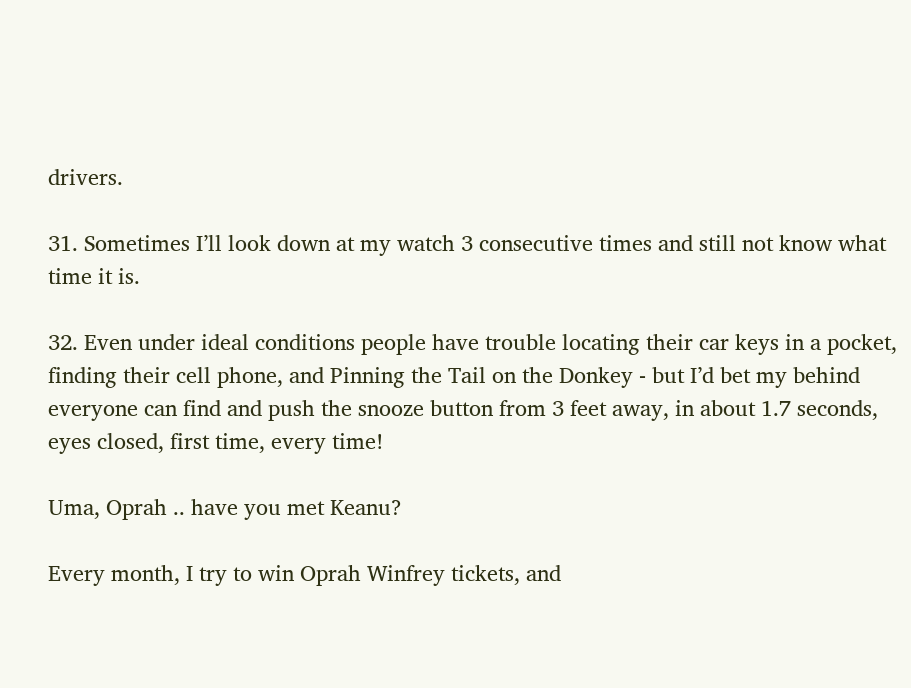drivers.

31. Sometimes I’ll look down at my watch 3 consecutive times and still not know what time it is.

32. Even under ideal conditions people have trouble locating their car keys in a pocket, finding their cell phone, and Pinning the Tail on the Donkey - but I’d bet my behind everyone can find and push the snooze button from 3 feet away, in about 1.7 seconds, eyes closed, first time, every time!

Uma, Oprah .. have you met Keanu?

Every month, I try to win Oprah Winfrey tickets, and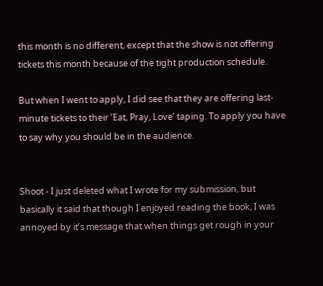this month is no different, except that the show is not offering tickets this month because of the tight production schedule.

But when I went to apply, I did see that they are offering last-minute tickets to their ‘Eat, Pray, Love’ taping. To apply you have to say why you should be in the audience.


Shoot - I just deleted what I wrote for my submission, but basically it said that though I enjoyed reading the book, I was annoyed by it’s message that when things get rough in your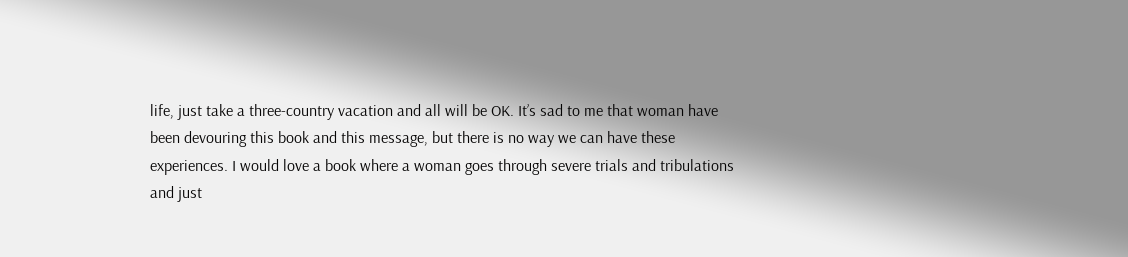life, just take a three-country vacation and all will be OK. It’s sad to me that woman have been devouring this book and this message, but there is no way we can have these experiences. I would love a book where a woman goes through severe trials and tribulations and just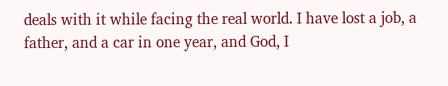deals with it while facing the real world. I have lost a job, a father, and a car in one year, and God, I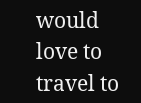would love to travel to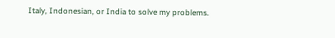Italy, Indonesian, or India to solve my problems.